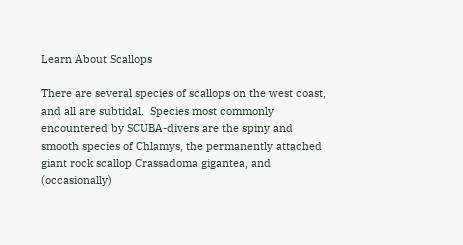Learn About Scallops

There are several species of scallops on the west coast, and all are subtidal.  Species most commonly encountered by SCUBA-divers are the spiny and smooth species of Chlamys, the permanently attached giant rock scallop Crassadoma gigantea, and (occasionally)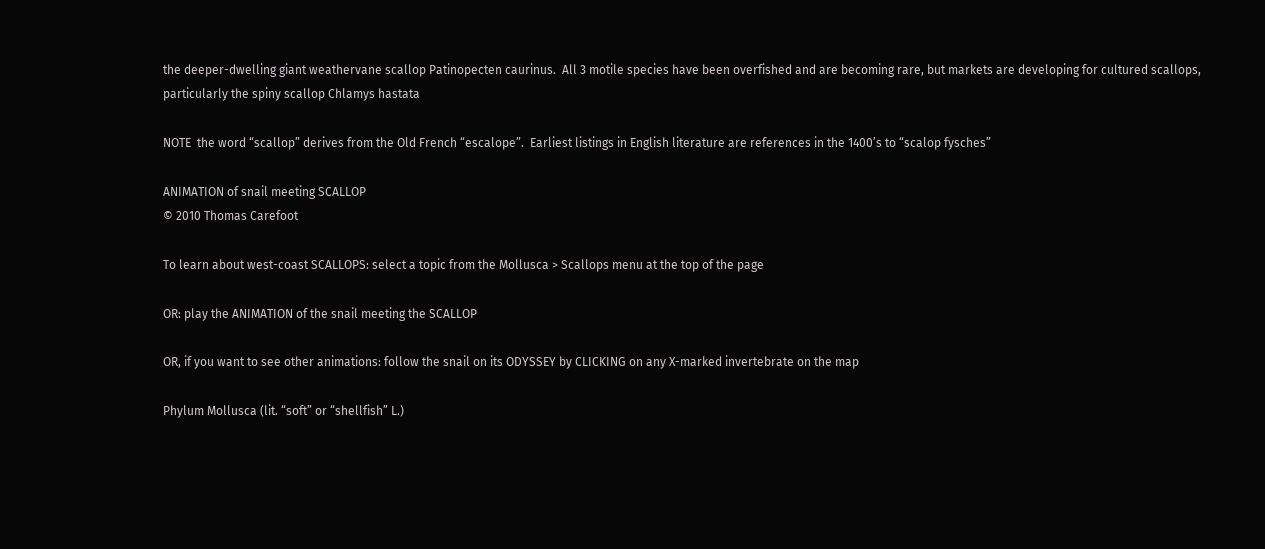the deeper-dwelling giant weathervane scallop Patinopecten caurinus.  All 3 motile species have been overfished and are becoming rare, but markets are developing for cultured scallops, particularly the spiny scallop Chlamys hastata

NOTE  the word “scallop” derives from the Old French “escalope”.  Earliest listings in English literature are references in the 1400’s to “scalop fysches”

ANIMATION of snail meeting SCALLOP
© 2010 Thomas Carefoot

To learn about west-coast SCALLOPS: select a topic from the Mollusca > Scallops menu at the top of the page

OR: play the ANIMATION of the snail meeting the SCALLOP

OR, if you want to see other animations: follow the snail on its ODYSSEY by CLICKING on any X-marked invertebrate on the map

Phylum Mollusca (lit. “soft” or “shellfish” L.)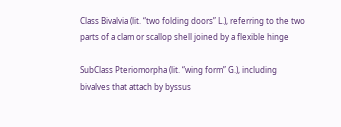Class Bivalvia (lit. “two folding doors” L.), referring to the two parts of a clam or scallop shell joined by a flexible hinge

SubClass Pteriomorpha (lit. “wing form” G.), including bivalves that attach by byssus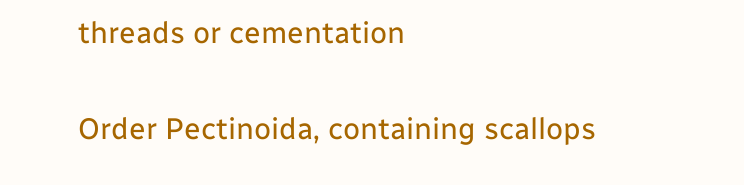threads or cementation

Order Pectinoida, containing scallops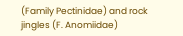(Family Pectinidae) and rock jingles (F. Anomiidae)